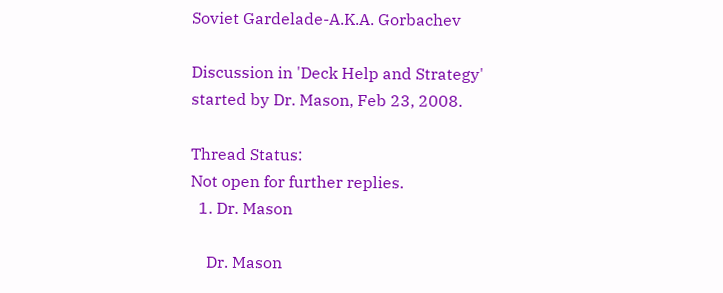Soviet Gardelade-A.K.A. Gorbachev

Discussion in 'Deck Help and Strategy' started by Dr. Mason, Feb 23, 2008.

Thread Status:
Not open for further replies.
  1. Dr. Mason

    Dr. Mason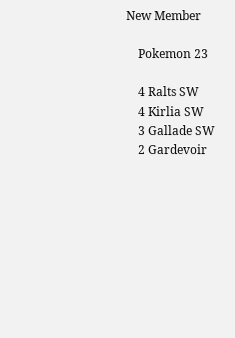New Member

    Pokemon 23

    4 Ralts SW
    4 Kirlia SW
    3 Gallade SW
    2 Gardevoir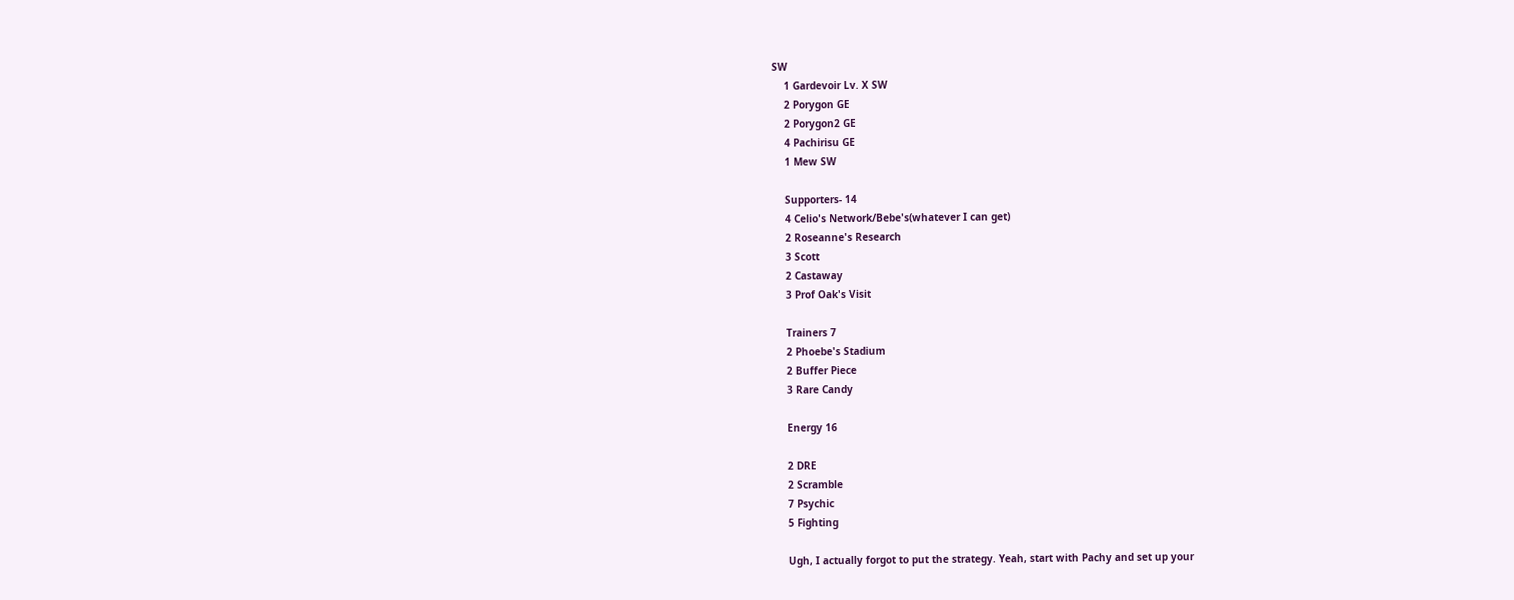SW
    1 Gardevoir Lv. X SW
    2 Porygon GE
    2 Porygon2 GE
    4 Pachirisu GE
    1 Mew SW

    Supporters- 14
    4 Celio's Network/Bebe's(whatever I can get)
    2 Roseanne's Research
    3 Scott
    2 Castaway
    3 Prof Oak's Visit

    Trainers 7
    2 Phoebe's Stadium
    2 Buffer Piece
    3 Rare Candy

    Energy 16

    2 DRE
    2 Scramble
    7 Psychic
    5 Fighting

    Ugh, I actually forgot to put the strategy. Yeah, start with Pachy and set up your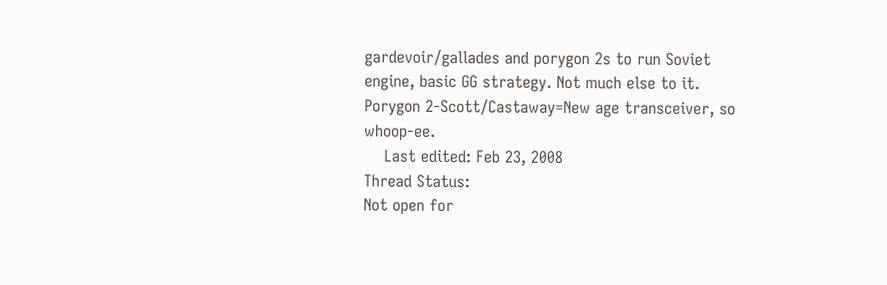gardevoir/gallades and porygon 2s to run Soviet engine, basic GG strategy. Not much else to it. Porygon 2-Scott/Castaway=New age transceiver, so whoop-ee.
    Last edited: Feb 23, 2008
Thread Status:
Not open for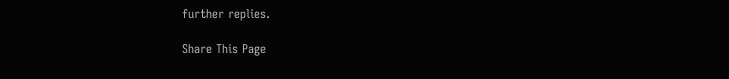further replies.

Share This Page